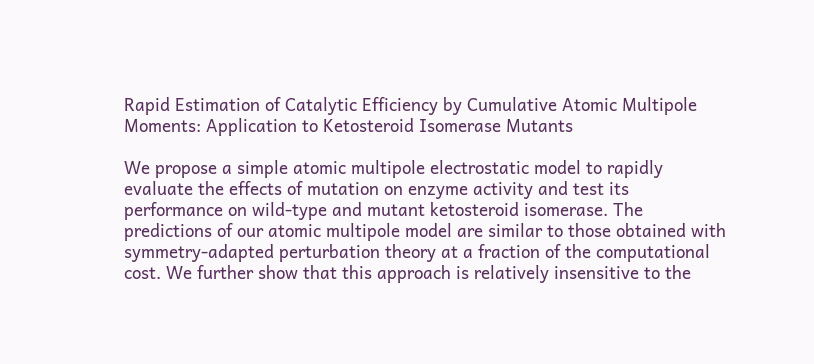Rapid Estimation of Catalytic Efficiency by Cumulative Atomic Multipole Moments: Application to Ketosteroid Isomerase Mutants

We propose a simple atomic multipole electrostatic model to rapidly evaluate the effects of mutation on enzyme activity and test its performance on wild-type and mutant ketosteroid isomerase. The predictions of our atomic multipole model are similar to those obtained with symmetry-adapted perturbation theory at a fraction of the computational cost. We further show that this approach is relatively insensitive to the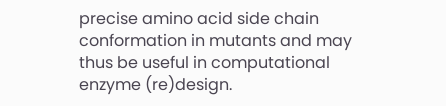precise amino acid side chain conformation in mutants and may thus be useful in computational enzyme (re)design.